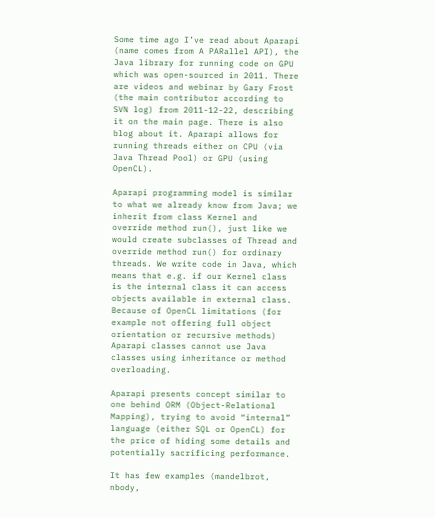Some time ago I’ve read about Aparapi (name comes from A PARallel API), the Java library for running code on GPU which was open-sourced in 2011. There are videos and webinar by Gary Frost (the main contributor according to SVN log) from 2011-12-22, describing it on the main page. There is also blog about it. Aparapi allows for running threads either on CPU (via Java Thread Pool) or GPU (using OpenCL).

Aparapi programming model is similar to what we already know from Java; we inherit from class Kernel and override method run(), just like we would create subclasses of Thread and override method run() for ordinary threads. We write code in Java, which means that e.g. if our Kernel class is the internal class it can access objects available in external class. Because of OpenCL limitations (for example not offering full object orientation or recursive methods) Aparapi classes cannot use Java classes using inheritance or method overloading.

Aparapi presents concept similar to one behind ORM (Object-Relational Mapping), trying to avoid “internal” language (either SQL or OpenCL) for the price of hiding some details and potentially sacrificing performance.

It has few examples (mandelbrot, nbody,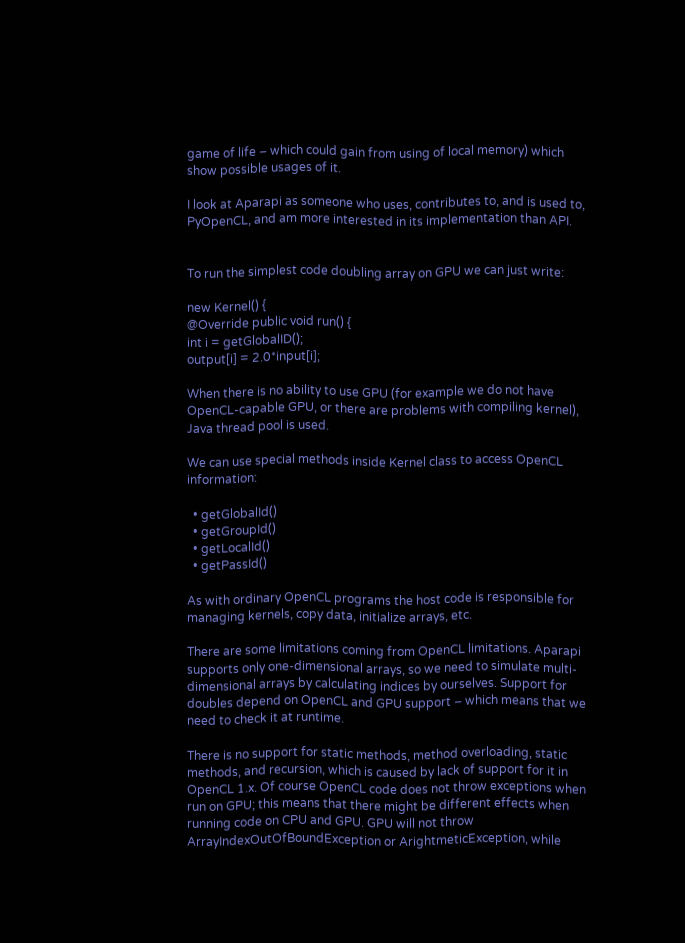game of life – which could gain from using of local memory) which show possible usages of it.

I look at Aparapi as someone who uses, contributes to, and is used to, PyOpenCL, and am more interested in its implementation than API.


To run the simplest code doubling array on GPU we can just write:

new Kernel() {
@Override public void run() {
int i = getGlobalID();
output[i] = 2.0*input[i];

When there is no ability to use GPU (for example we do not have OpenCL-capable GPU, or there are problems with compiling kernel), Java thread pool is used.

We can use special methods inside Kernel class to access OpenCL information:

  • getGlobalId()
  • getGroupId()
  • getLocalId()
  • getPassId()

As with ordinary OpenCL programs the host code is responsible for managing kernels, copy data, initialize arrays, etc.

There are some limitations coming from OpenCL limitations. Aparapi supports only one-dimensional arrays, so we need to simulate multi-dimensional arrays by calculating indices by ourselves. Support for doubles depend on OpenCL and GPU support – which means that we need to check it at runtime.

There is no support for static methods, method overloading, static methods, and recursion, which is caused by lack of support for it in OpenCL 1.x. Of course OpenCL code does not throw exceptions when run on GPU; this means that there might be different effects when running code on CPU and GPU. GPU will not throw ArrayIndexOutOfBoundException or ArightmeticException, while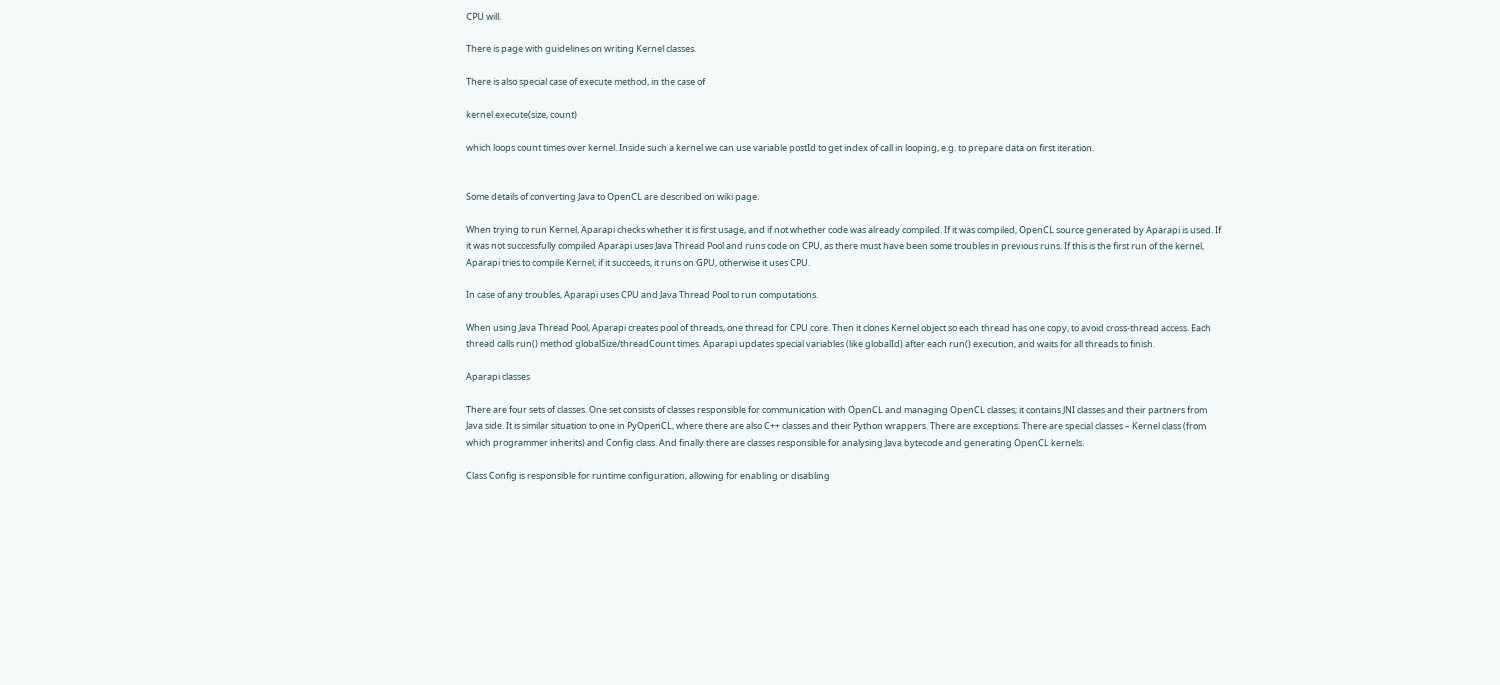CPU will.

There is page with guidelines on writing Kernel classes.

There is also special case of execute method, in the case of

kernel.execute(size, count)

which loops count times over kernel. Inside such a kernel we can use variable postId to get index of call in looping, e.g. to prepare data on first iteration.


Some details of converting Java to OpenCL are described on wiki page.

When trying to run Kernel, Aparapi checks whether it is first usage, and if not whether code was already compiled. If it was compiled, OpenCL source generated by Aparapi is used. If it was not successfully compiled Aparapi uses Java Thread Pool and runs code on CPU, as there must have been some troubles in previous runs. If this is the first run of the kernel, Aparapi tries to compile Kernel; if it succeeds, it runs on GPU, otherwise it uses CPU.

In case of any troubles, Aparapi uses CPU and Java Thread Pool to run computations.

When using Java Thread Pool, Aparapi creates pool of threads, one thread for CPU core. Then it clones Kernel object so each thread has one copy, to avoid cross-thread access. Each thread calls run() method globalSize/threadCount times. Aparapi updates special variables (like globalId) after each run() execution, and waits for all threads to finish.

Aparapi classes

There are four sets of classes. One set consists of classes responsible for communication with OpenCL and managing OpenCL classes; it contains JNI classes and their partners from Java side. It is similar situation to one in PyOpenCL, where there are also C++ classes and their Python wrappers. There are exceptions. There are special classes – Kernel class (from which programmer inherits) and Config class. And finally there are classes responsible for analysing Java bytecode and generating OpenCL kernels.

Class Config is responsible for runtime configuration, allowing for enabling or disabling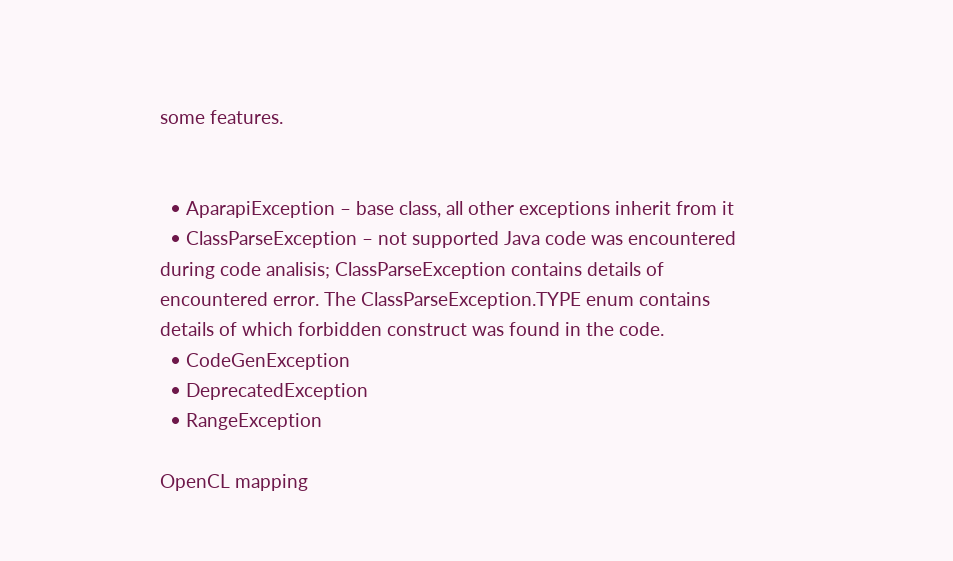some features.


  • AparapiException – base class, all other exceptions inherit from it
  • ClassParseException – not supported Java code was encountered during code analisis; ClassParseException contains details of encountered error. The ClassParseException.TYPE enum contains details of which forbidden construct was found in the code.
  • CodeGenException
  • DeprecatedException
  • RangeException

OpenCL mapping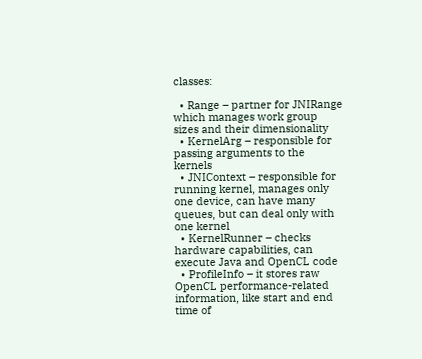classes:

  • Range – partner for JNIRange which manages work group sizes and their dimensionality
  • KernelArg – responsible for passing arguments to the kernels
  • JNIContext – responsible for running kernel, manages only one device, can have many queues, but can deal only with one kernel
  • KernelRunner – checks hardware capabilities, can execute Java and OpenCL code
  • ProfileInfo – it stores raw OpenCL performance-related information, like start and end time of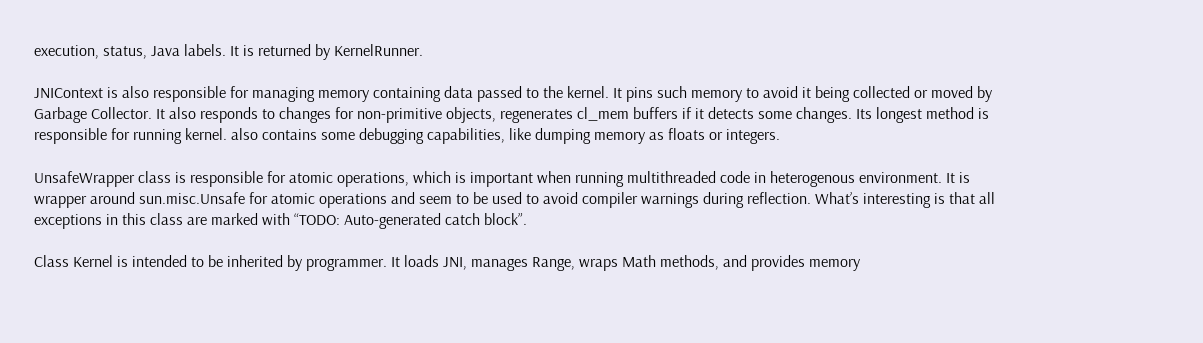execution, status, Java labels. It is returned by KernelRunner.

JNIContext is also responsible for managing memory containing data passed to the kernel. It pins such memory to avoid it being collected or moved by Garbage Collector. It also responds to changes for non-primitive objects, regenerates cl_mem buffers if it detects some changes. Its longest method is responsible for running kernel. also contains some debugging capabilities, like dumping memory as floats or integers.

UnsafeWrapper class is responsible for atomic operations, which is important when running multithreaded code in heterogenous environment. It is wrapper around sun.misc.Unsafe for atomic operations and seem to be used to avoid compiler warnings during reflection. What’s interesting is that all exceptions in this class are marked with “TODO: Auto-generated catch block”.

Class Kernel is intended to be inherited by programmer. It loads JNI, manages Range, wraps Math methods, and provides memory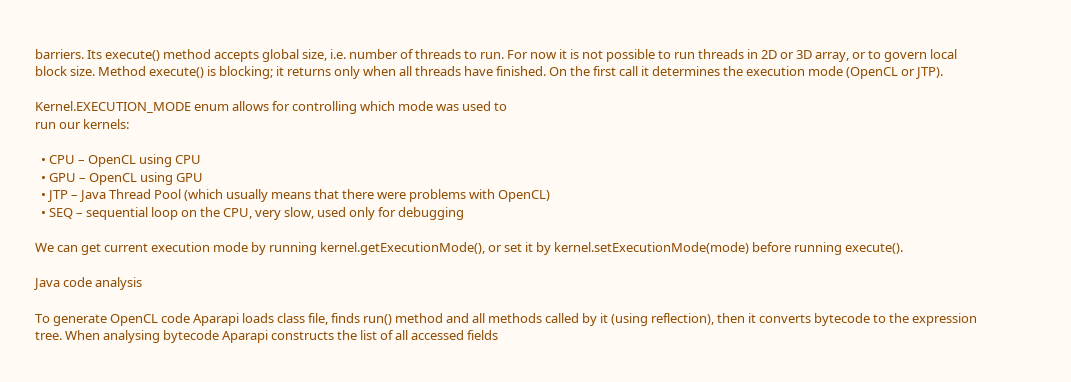barriers. Its execute() method accepts global size, i.e. number of threads to run. For now it is not possible to run threads in 2D or 3D array, or to govern local block size. Method execute() is blocking; it returns only when all threads have finished. On the first call it determines the execution mode (OpenCL or JTP).

Kernel.EXECUTION_MODE enum allows for controlling which mode was used to
run our kernels:

  • CPU – OpenCL using CPU
  • GPU – OpenCL using GPU
  • JTP – Java Thread Pool (which usually means that there were problems with OpenCL)
  • SEQ – sequential loop on the CPU, very slow, used only for debugging

We can get current execution mode by running kernel.getExecutionMode(), or set it by kernel.setExecutionMode(mode) before running execute().

Java code analysis

To generate OpenCL code Aparapi loads class file, finds run() method and all methods called by it (using reflection), then it converts bytecode to the expression tree. When analysing bytecode Aparapi constructs the list of all accessed fields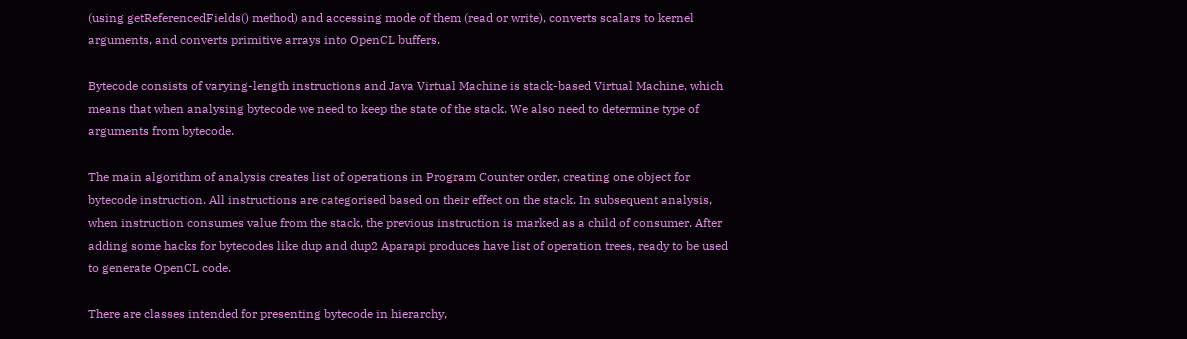(using getReferencedFields() method) and accessing mode of them (read or write), converts scalars to kernel arguments, and converts primitive arrays into OpenCL buffers.

Bytecode consists of varying-length instructions and Java Virtual Machine is stack-based Virtual Machine, which means that when analysing bytecode we need to keep the state of the stack. We also need to determine type of arguments from bytecode.

The main algorithm of analysis creates list of operations in Program Counter order, creating one object for bytecode instruction. All instructions are categorised based on their effect on the stack. In subsequent analysis, when instruction consumes value from the stack, the previous instruction is marked as a child of consumer. After adding some hacks for bytecodes like dup and dup2 Aparapi produces have list of operation trees, ready to be used to generate OpenCL code.

There are classes intended for presenting bytecode in hierarchy,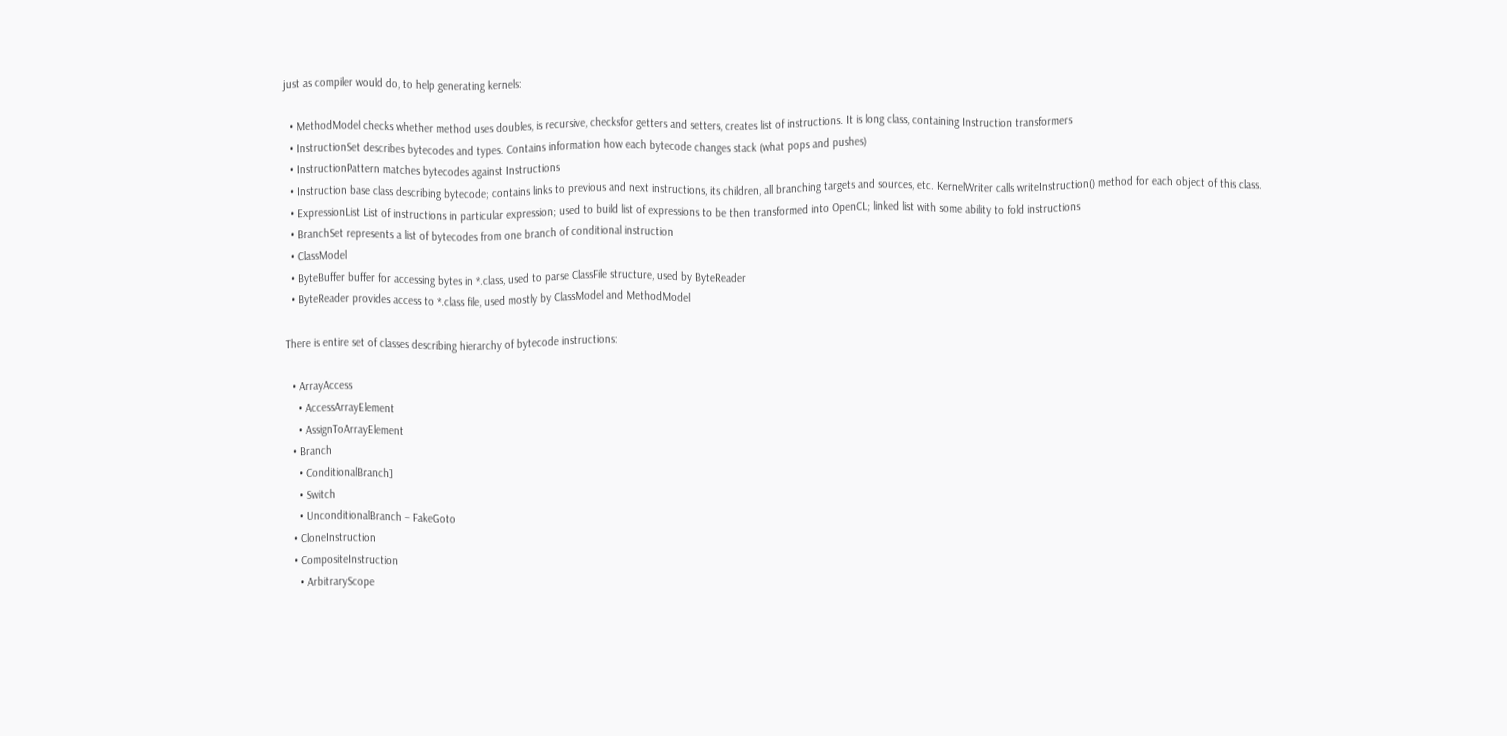just as compiler would do, to help generating kernels:

  • MethodModel checks whether method uses doubles, is recursive, checksfor getters and setters, creates list of instructions. It is long class, containing Instruction transformers
  • InstructionSet describes bytecodes and types. Contains information how each bytecode changes stack (what pops and pushes)
  • InstructionPattern matches bytecodes against Instructions
  • Instruction base class describing bytecode; contains links to previous and next instructions, its children, all branching targets and sources, etc. KernelWriter calls writeInstruction() method for each object of this class.
  • ExpressionList List of instructions in particular expression; used to build list of expressions to be then transformed into OpenCL; linked list with some ability to fold instructions
  • BranchSet represents a list of bytecodes from one branch of conditional instruction
  • ClassModel
  • ByteBuffer buffer for accessing bytes in *.class, used to parse ClassFile structure, used by ByteReader
  • ByteReader provides access to *.class file, used mostly by ClassModel and MethodModel

There is entire set of classes describing hierarchy of bytecode instructions:

  • ArrayAccess
    • AccessArrayElement
    • AssignToArrayElement
  • Branch
    • ConditionalBranch]
    • Switch
    • UnconditionalBranch – FakeGoto
  • CloneInstruction
  • CompositeInstruction
    • ArbitraryScope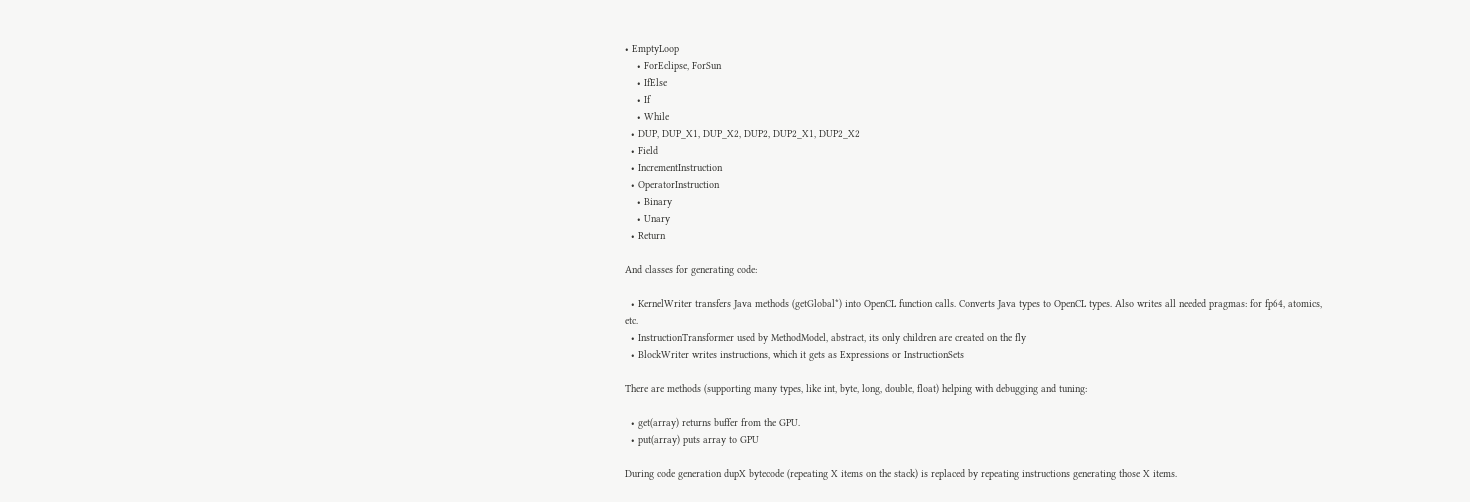• EmptyLoop
    • ForEclipse, ForSun
    • IfElse
    • If
    • While
  • DUP, DUP_X1, DUP_X2, DUP2, DUP2_X1, DUP2_X2
  • Field
  • IncrementInstruction
  • OperatorInstruction
    • Binary
    • Unary
  • Return

And classes for generating code:

  • KernelWriter transfers Java methods (getGlobal*) into OpenCL function calls. Converts Java types to OpenCL types. Also writes all needed pragmas: for fp64, atomics, etc.
  • InstructionTransformer used by MethodModel, abstract, its only children are created on the fly
  • BlockWriter writes instructions, which it gets as Expressions or InstructionSets

There are methods (supporting many types, like int, byte, long, double, float) helping with debugging and tuning:

  • get(array) returns buffer from the GPU.
  • put(array) puts array to GPU

During code generation dupX bytecode (repeating X items on the stack) is replaced by repeating instructions generating those X items.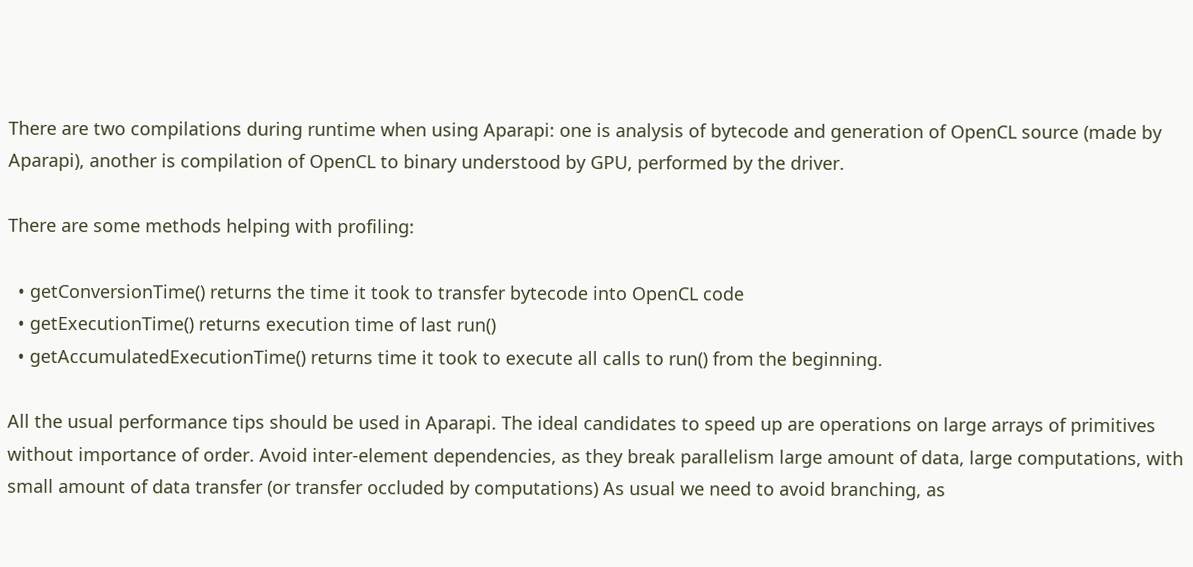There are two compilations during runtime when using Aparapi: one is analysis of bytecode and generation of OpenCL source (made by Aparapi), another is compilation of OpenCL to binary understood by GPU, performed by the driver.

There are some methods helping with profiling:

  • getConversionTime() returns the time it took to transfer bytecode into OpenCL code
  • getExecutionTime() returns execution time of last run()
  • getAccumulatedExecutionTime() returns time it took to execute all calls to run() from the beginning.

All the usual performance tips should be used in Aparapi. The ideal candidates to speed up are operations on large arrays of primitives without importance of order. Avoid inter-element dependencies, as they break parallelism large amount of data, large computations, with small amount of data transfer (or transfer occluded by computations) As usual we need to avoid branching, as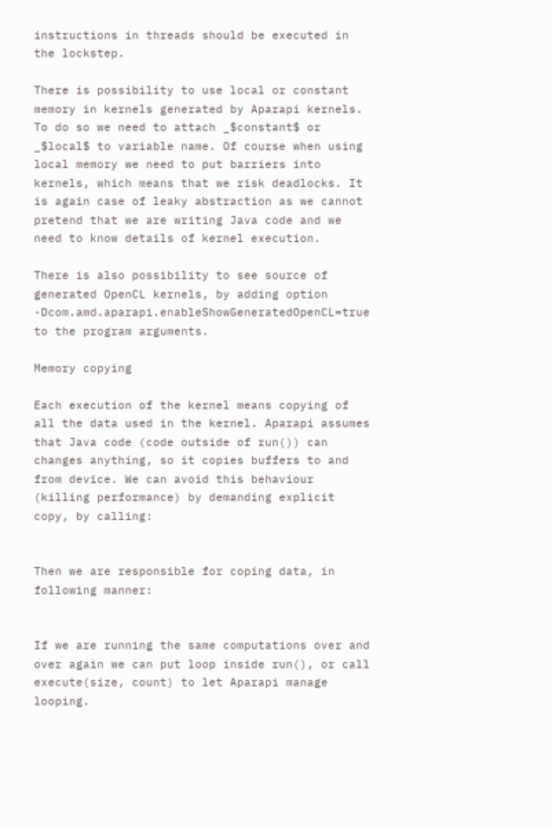instructions in threads should be executed in the lockstep.

There is possibility to use local or constant memory in kernels generated by Aparapi kernels. To do so we need to attach _$constant$ or _$local$ to variable name. Of course when using local memory we need to put barriers into kernels, which means that we risk deadlocks. It is again case of leaky abstraction as we cannot pretend that we are writing Java code and we need to know details of kernel execution.

There is also possibility to see source of generated OpenCL kernels, by adding option -Dcom.amd.aparapi.enableShowGeneratedOpenCL=true to the program arguments.

Memory copying

Each execution of the kernel means copying of all the data used in the kernel. Aparapi assumes that Java code (code outside of run()) can changes anything, so it copies buffers to and from device. We can avoid this behaviour (killing performance) by demanding explicit copy, by calling:


Then we are responsible for coping data, in following manner:


If we are running the same computations over and over again we can put loop inside run(), or call execute(size, count) to let Aparapi manage looping.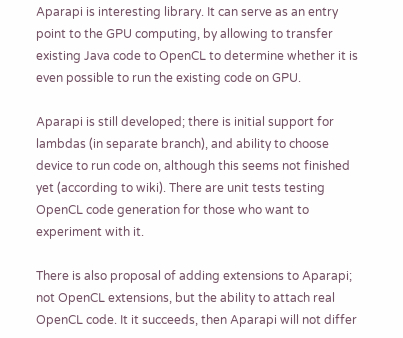Aparapi is interesting library. It can serve as an entry point to the GPU computing, by allowing to transfer existing Java code to OpenCL to determine whether it is even possible to run the existing code on GPU.

Aparapi is still developed; there is initial support for lambdas (in separate branch), and ability to choose device to run code on, although this seems not finished yet (according to wiki). There are unit tests testing OpenCL code generation for those who want to experiment with it.

There is also proposal of adding extensions to Aparapi; not OpenCL extensions, but the ability to attach real OpenCL code. It it succeeds, then Aparapi will not differ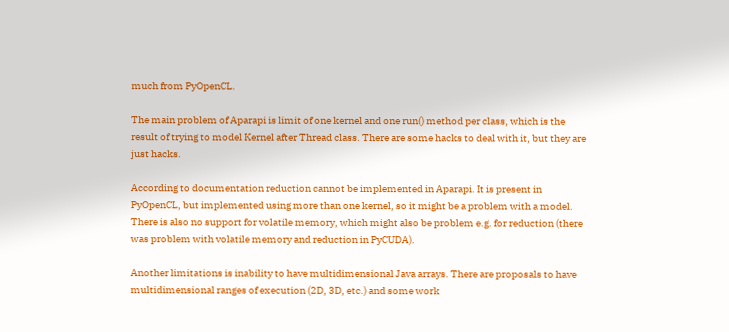much from PyOpenCL.

The main problem of Aparapi is limit of one kernel and one run() method per class, which is the result of trying to model Kernel after Thread class. There are some hacks to deal with it, but they are just hacks.

According to documentation reduction cannot be implemented in Aparapi. It is present in PyOpenCL, but implemented using more than one kernel, so it might be a problem with a model. There is also no support for volatile memory, which might also be problem e.g. for reduction (there was problem with volatile memory and reduction in PyCUDA).

Another limitations is inability to have multidimensional Java arrays. There are proposals to have multidimensional ranges of execution (2D, 3D, etc.) and some work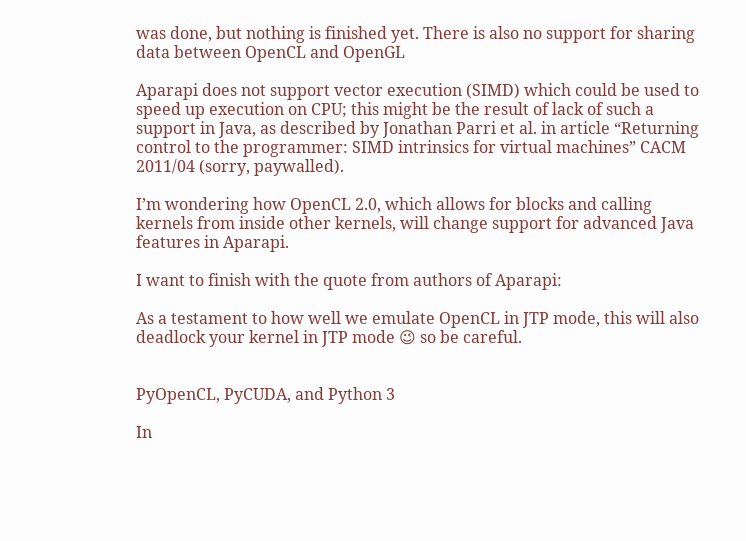was done, but nothing is finished yet. There is also no support for sharing data between OpenCL and OpenGL

Aparapi does not support vector execution (SIMD) which could be used to speed up execution on CPU; this might be the result of lack of such a support in Java, as described by Jonathan Parri et al. in article “Returning control to the programmer: SIMD intrinsics for virtual machines” CACM 2011/04 (sorry, paywalled).

I’m wondering how OpenCL 2.0, which allows for blocks and calling kernels from inside other kernels, will change support for advanced Java features in Aparapi.

I want to finish with the quote from authors of Aparapi:

As a testament to how well we emulate OpenCL in JTP mode, this will also deadlock your kernel in JTP mode 😉 so be careful.


PyOpenCL, PyCUDA, and Python 3

In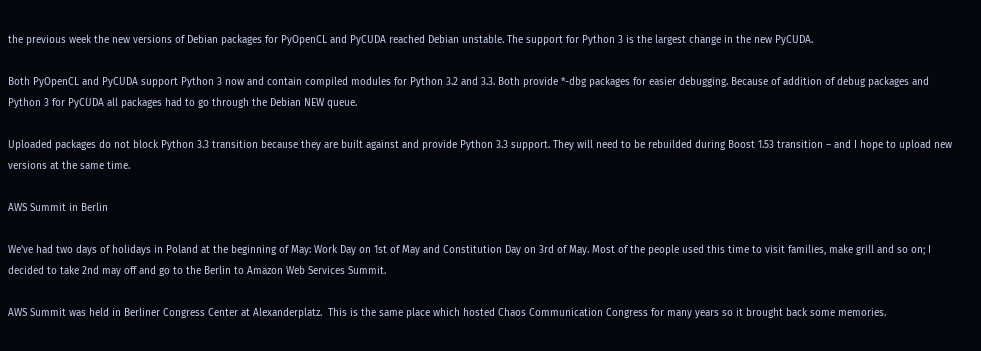the previous week the new versions of Debian packages for PyOpenCL and PyCUDA reached Debian unstable. The support for Python 3 is the largest change in the new PyCUDA.

Both PyOpenCL and PyCUDA support Python 3 now and contain compiled modules for Python 3.2 and 3.3. Both provide *-dbg packages for easier debugging. Because of addition of debug packages and Python 3 for PyCUDA all packages had to go through the Debian NEW queue.

Uploaded packages do not block Python 3.3 transition because they are built against and provide Python 3.3 support. They will need to be rebuilded during Boost 1.53 transition – and I hope to upload new versions at the same time.

AWS Summit in Berlin

We’ve had two days of holidays in Poland at the beginning of May: Work Day on 1st of May and Constitution Day on 3rd of May. Most of the people used this time to visit families, make grill and so on; I decided to take 2nd may off and go to the Berlin to Amazon Web Services Summit.

AWS Summit was held in Berliner Congress Center at Alexanderplatz.  This is the same place which hosted Chaos Communication Congress for many years so it brought back some memories.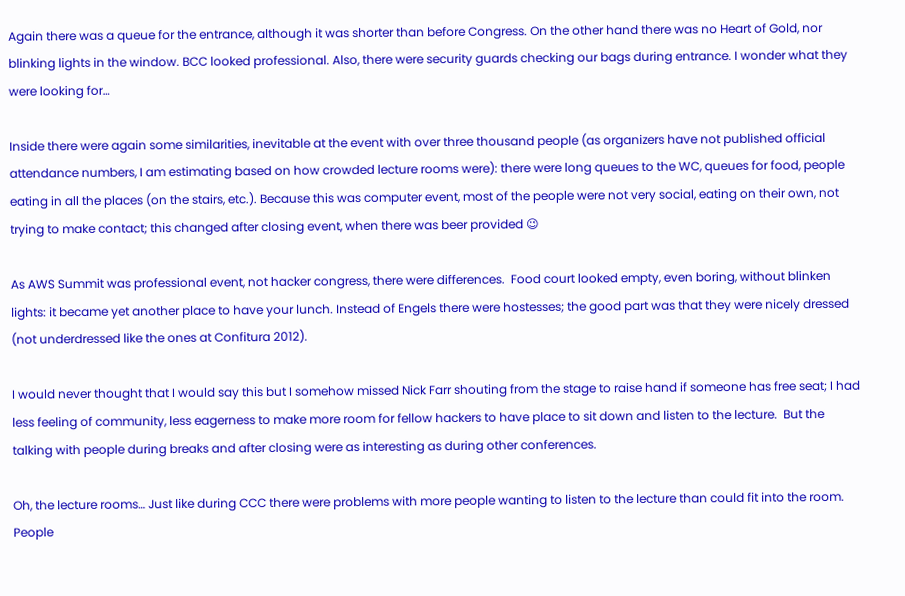Again there was a queue for the entrance, although it was shorter than before Congress. On the other hand there was no Heart of Gold, nor blinking lights in the window. BCC looked professional. Also, there were security guards checking our bags during entrance. I wonder what they were looking for…

Inside there were again some similarities, inevitable at the event with over three thousand people (as organizers have not published official attendance numbers, I am estimating based on how crowded lecture rooms were): there were long queues to the WC, queues for food, people eating in all the places (on the stairs, etc.). Because this was computer event, most of the people were not very social, eating on their own, not trying to make contact; this changed after closing event, when there was beer provided 😉

As AWS Summit was professional event, not hacker congress, there were differences.  Food court looked empty, even boring, without blinken lights: it became yet another place to have your lunch. Instead of Engels there were hostesses; the good part was that they were nicely dressed (not underdressed like the ones at Confitura 2012).

I would never thought that I would say this but I somehow missed Nick Farr shouting from the stage to raise hand if someone has free seat; I had less feeling of community, less eagerness to make more room for fellow hackers to have place to sit down and listen to the lecture.  But the talking with people during breaks and after closing were as interesting as during other conferences.

Oh, the lecture rooms… Just like during CCC there were problems with more people wanting to listen to the lecture than could fit into the room. People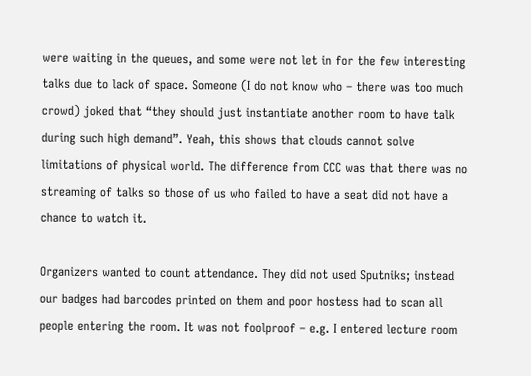were waiting in the queues, and some were not let in for the few interesting talks due to lack of space. Someone (I do not know who – there was too much crowd) joked that “they should just instantiate another room to have talk during such high demand”. Yeah, this shows that clouds cannot solve limitations of physical world. The difference from CCC was that there was no streaming of talks so those of us who failed to have a seat did not have a chance to watch it.

Organizers wanted to count attendance. They did not used Sputniks; instead our badges had barcodes printed on them and poor hostess had to scan all people entering the room. It was not foolproof – e.g. I entered lecture room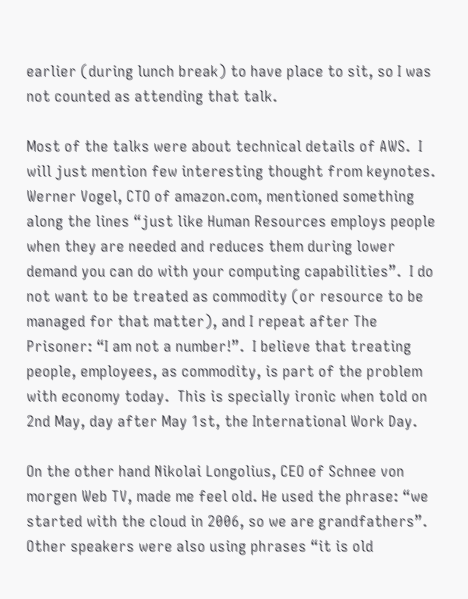earlier (during lunch break) to have place to sit, so I was not counted as attending that talk.

Most of the talks were about technical details of AWS.  I will just mention few interesting thought from keynotes.  Werner Vogel, CTO of amazon.com, mentioned something along the lines “just like Human Resources employs people when they are needed and reduces them during lower demand you can do with your computing capabilities”.  I do not want to be treated as commodity (or resource to be managed for that matter), and I repeat after The Prisoner: “I am not a number!”.  I believe that treating people, employees, as commodity, is part of the problem with economy today.  This is specially ironic when told on 2nd May, day after May 1st, the International Work Day.

On the other hand Nikolai Longolius, CEO of Schnee von morgen Web TV, made me feel old. He used the phrase: “we started with the cloud in 2006, so we are grandfathers”.  Other speakers were also using phrases “it is old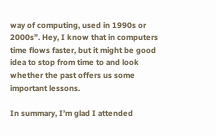way of computing, used in 1990s or 2000s”. Hey, I know that in computers time flows faster, but it might be good idea to stop from time to and look whether the past offers us some important lessons.

In summary, I’m glad I attended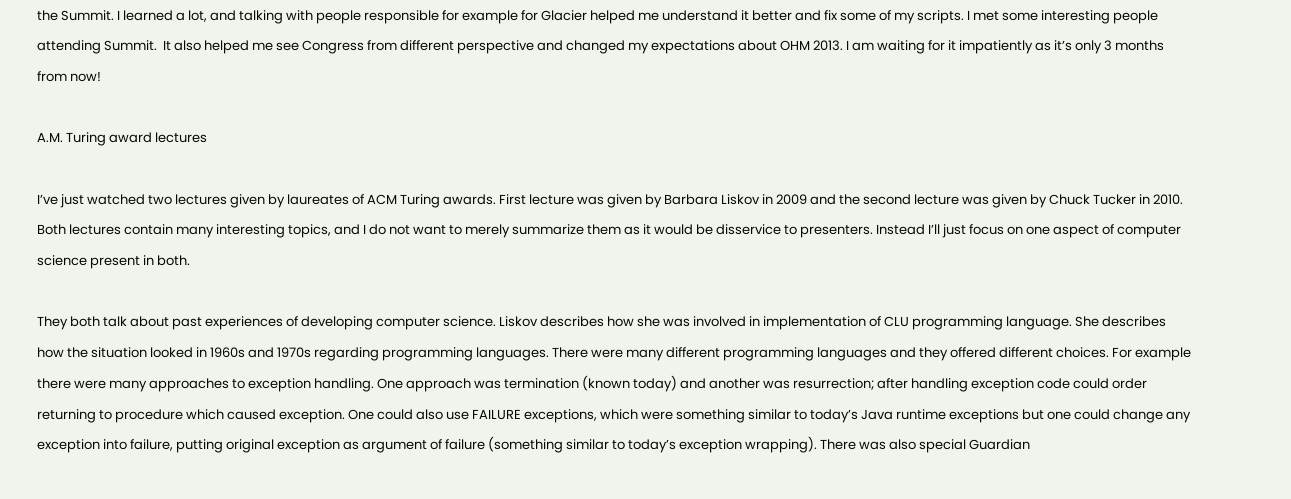the Summit. I learned a lot, and talking with people responsible for example for Glacier helped me understand it better and fix some of my scripts. I met some interesting people attending Summit.  It also helped me see Congress from different perspective and changed my expectations about OHM 2013. I am waiting for it impatiently as it’s only 3 months from now!

A.M. Turing award lectures

I’ve just watched two lectures given by laureates of ACM Turing awards. First lecture was given by Barbara Liskov in 2009 and the second lecture was given by Chuck Tucker in 2010. Both lectures contain many interesting topics, and I do not want to merely summarize them as it would be disservice to presenters. Instead I’ll just focus on one aspect of computer science present in both.

They both talk about past experiences of developing computer science. Liskov describes how she was involved in implementation of CLU programming language. She describes how the situation looked in 1960s and 1970s regarding programming languages. There were many different programming languages and they offered different choices. For example there were many approaches to exception handling. One approach was termination (known today) and another was resurrection; after handling exception code could order returning to procedure which caused exception. One could also use FAILURE exceptions, which were something similar to today’s Java runtime exceptions but one could change any exception into failure, putting original exception as argument of failure (something similar to today’s exception wrapping). There was also special Guardian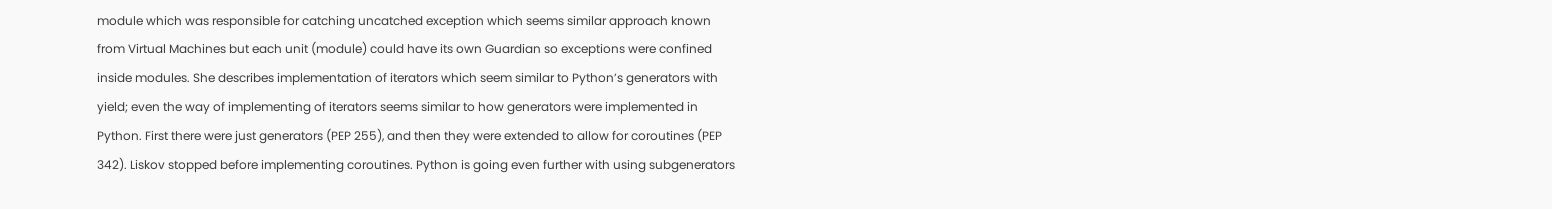module which was responsible for catching uncatched exception which seems similar approach known from Virtual Machines but each unit (module) could have its own Guardian so exceptions were confined inside modules. She describes implementation of iterators which seem similar to Python’s generators with yield; even the way of implementing of iterators seems similar to how generators were implemented in Python. First there were just generators (PEP 255), and then they were extended to allow for coroutines (PEP 342). Liskov stopped before implementing coroutines. Python is going even further with using subgenerators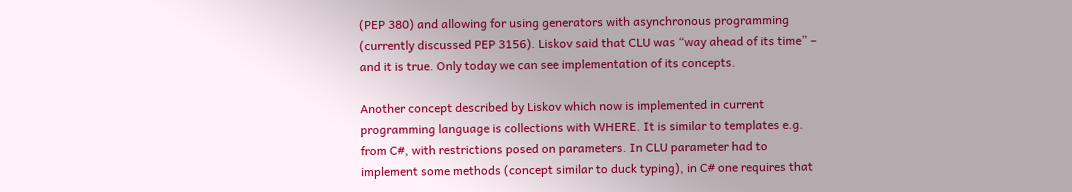(PEP 380) and allowing for using generators with asynchronous programming (currently discussed PEP 3156). Liskov said that CLU was “way ahead of its time” – and it is true. Only today we can see implementation of its concepts.

Another concept described by Liskov which now is implemented in current programming language is collections with WHERE. It is similar to templates e.g. from C#, with restrictions posed on parameters. In CLU parameter had to implement some methods (concept similar to duck typing), in C# one requires that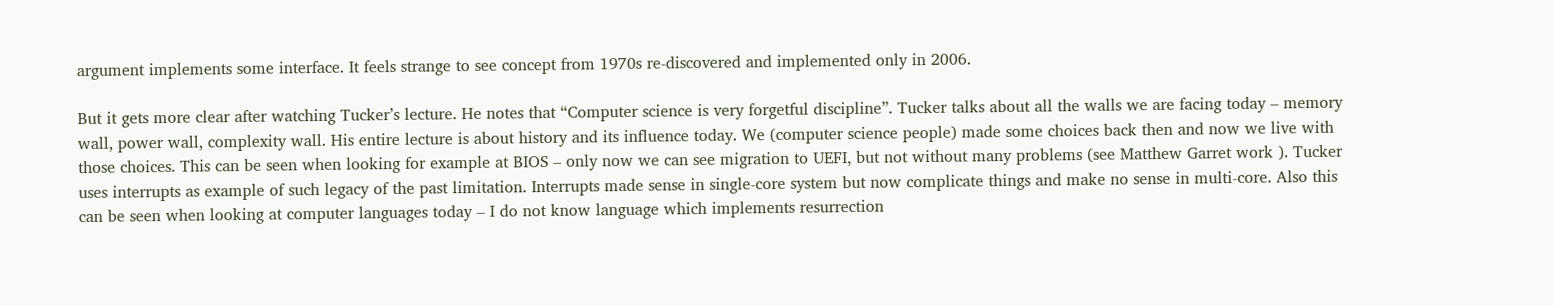argument implements some interface. It feels strange to see concept from 1970s re-discovered and implemented only in 2006.

But it gets more clear after watching Tucker’s lecture. He notes that “Computer science is very forgetful discipline”. Tucker talks about all the walls we are facing today – memory wall, power wall, complexity wall. His entire lecture is about history and its influence today. We (computer science people) made some choices back then and now we live with those choices. This can be seen when looking for example at BIOS – only now we can see migration to UEFI, but not without many problems (see Matthew Garret work ). Tucker uses interrupts as example of such legacy of the past limitation. Interrupts made sense in single-core system but now complicate things and make no sense in multi-core. Also this can be seen when looking at computer languages today – I do not know language which implements resurrection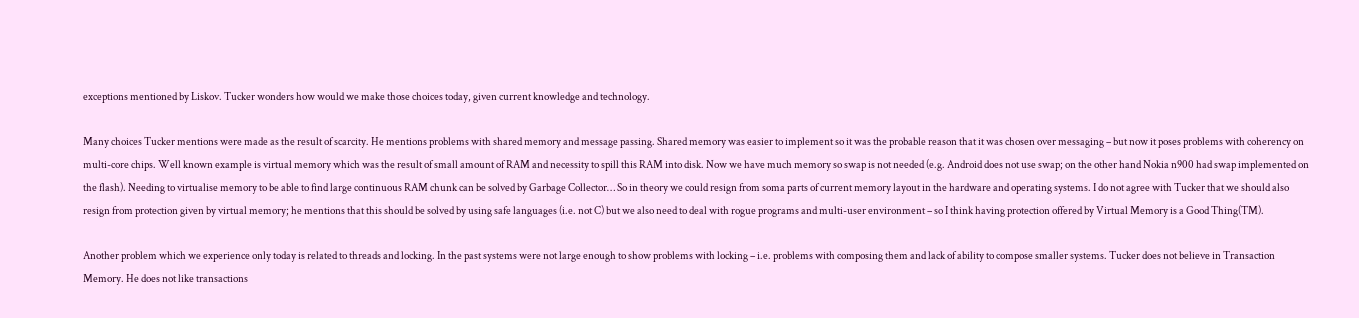exceptions mentioned by Liskov. Tucker wonders how would we make those choices today, given current knowledge and technology.

Many choices Tucker mentions were made as the result of scarcity. He mentions problems with shared memory and message passing. Shared memory was easier to implement so it was the probable reason that it was chosen over messaging – but now it poses problems with coherency on multi-core chips. Well known example is virtual memory which was the result of small amount of RAM and necessity to spill this RAM into disk. Now we have much memory so swap is not needed (e.g. Android does not use swap; on the other hand Nokia n900 had swap implemented on the flash). Needing to virtualise memory to be able to find large continuous RAM chunk can be solved by Garbage Collector… So in theory we could resign from soma parts of current memory layout in the hardware and operating systems. I do not agree with Tucker that we should also resign from protection given by virtual memory; he mentions that this should be solved by using safe languages (i.e. not C) but we also need to deal with rogue programs and multi-user environment – so I think having protection offered by Virtual Memory is a Good Thing(TM).

Another problem which we experience only today is related to threads and locking. In the past systems were not large enough to show problems with locking – i.e. problems with composing them and lack of ability to compose smaller systems. Tucker does not believe in Transaction Memory. He does not like transactions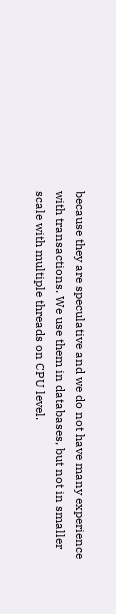because they are speculative and we do not have many experience with transactions. We use them in databases, but not in smaller scale with multiple threads on CPU level.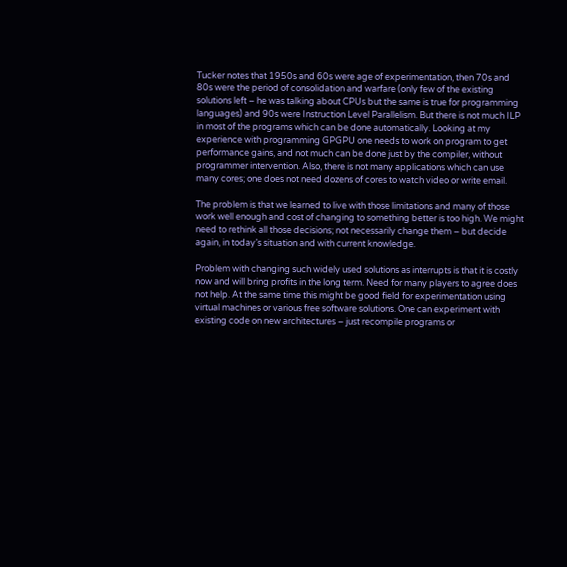Tucker notes that 1950s and 60s were age of experimentation, then 70s and 80s were the period of consolidation and warfare (only few of the existing solutions left – he was talking about CPUs but the same is true for programming languages) and 90s were Instruction Level Parallelism. But there is not much ILP in most of the programs which can be done automatically. Looking at my experience with programming GPGPU one needs to work on program to get performance gains, and not much can be done just by the compiler, without programmer intervention. Also, there is not many applications which can use many cores; one does not need dozens of cores to watch video or write email.

The problem is that we learned to live with those limitations and many of those work well enough and cost of changing to something better is too high. We might need to rethink all those decisions; not necessarily change them – but decide again, in today’s situation and with current knowledge.

Problem with changing such widely used solutions as interrupts is that it is costly now and will bring profits in the long term. Need for many players to agree does not help. At the same time this might be good field for experimentation using virtual machines or various free software solutions. One can experiment with existing code on new architectures – just recompile programs or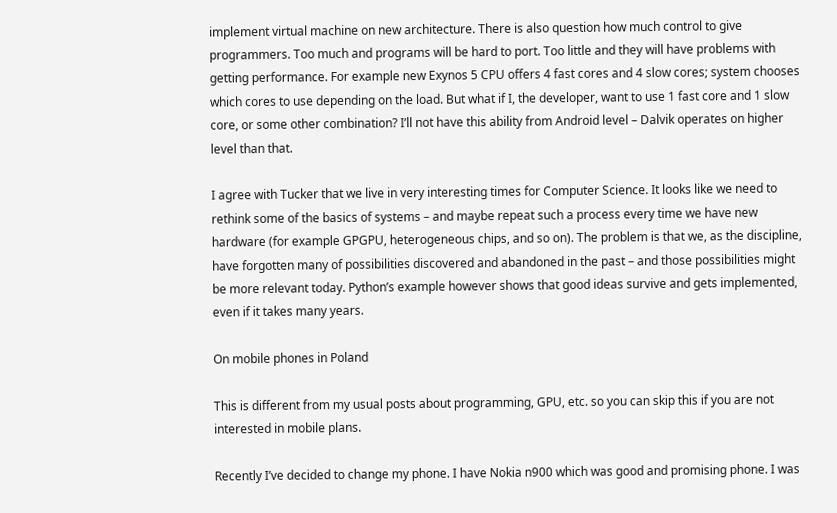implement virtual machine on new architecture. There is also question how much control to give programmers. Too much and programs will be hard to port. Too little and they will have problems with getting performance. For example new Exynos 5 CPU offers 4 fast cores and 4 slow cores; system chooses which cores to use depending on the load. But what if I, the developer, want to use 1 fast core and 1 slow core, or some other combination? I’ll not have this ability from Android level – Dalvik operates on higher level than that.

I agree with Tucker that we live in very interesting times for Computer Science. It looks like we need to rethink some of the basics of systems – and maybe repeat such a process every time we have new hardware (for example GPGPU, heterogeneous chips, and so on). The problem is that we, as the discipline, have forgotten many of possibilities discovered and abandoned in the past – and those possibilities might be more relevant today. Python’s example however shows that good ideas survive and gets implemented, even if it takes many years.

On mobile phones in Poland

This is different from my usual posts about programming, GPU, etc. so you can skip this if you are not interested in mobile plans.

Recently I’ve decided to change my phone. I have Nokia n900 which was good and promising phone. I was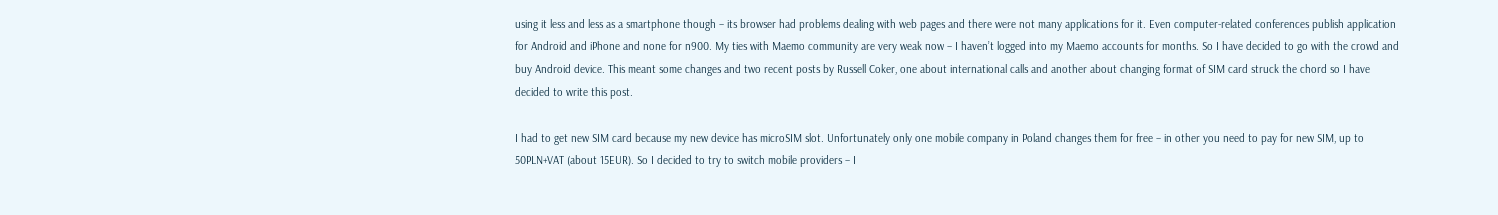using it less and less as a smartphone though – its browser had problems dealing with web pages and there were not many applications for it. Even computer-related conferences publish application for Android and iPhone and none for n900. My ties with Maemo community are very weak now – I haven’t logged into my Maemo accounts for months. So I have decided to go with the crowd and buy Android device. This meant some changes and two recent posts by Russell Coker, one about international calls and another about changing format of SIM card struck the chord so I have decided to write this post.

I had to get new SIM card because my new device has microSIM slot. Unfortunately only one mobile company in Poland changes them for free – in other you need to pay for new SIM, up to 50PLN+VAT (about 15EUR). So I decided to try to switch mobile providers – I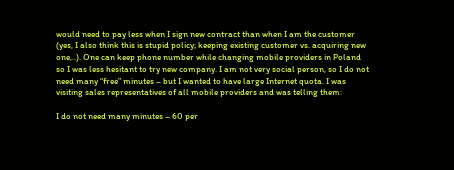would need to pay less when I sign new contract than when I am the customer (yes, I also think this is stupid policy; keeping existing customer vs. acquiring new one,..). One can keep phone number while changing mobile providers in Poland so I was less hesitant to try new company. I am not very social person, so I do not need many “free” minutes – but I wanted to have large Internet quota. I was visiting sales representatives of all mobile providers and was telling them:

I do not need many minutes – 60 per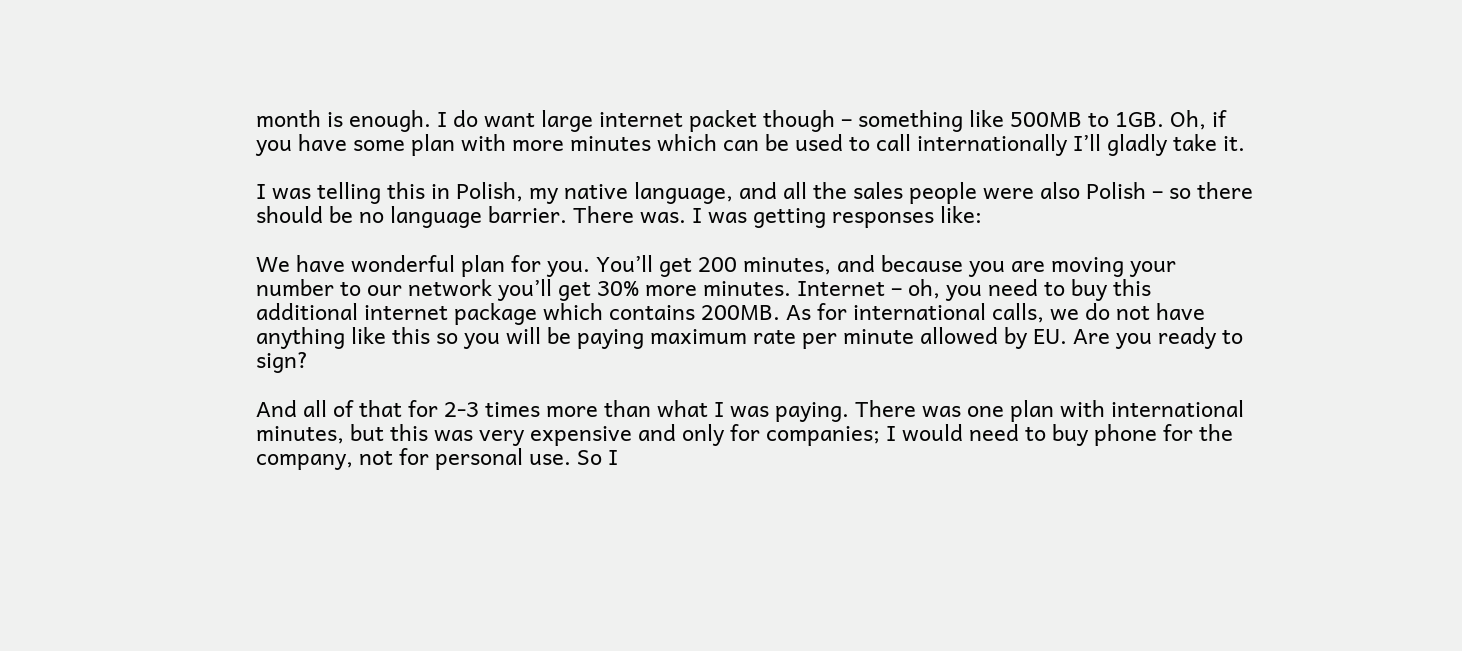month is enough. I do want large internet packet though – something like 500MB to 1GB. Oh, if you have some plan with more minutes which can be used to call internationally I’ll gladly take it.

I was telling this in Polish, my native language, and all the sales people were also Polish – so there should be no language barrier. There was. I was getting responses like:

We have wonderful plan for you. You’ll get 200 minutes, and because you are moving your number to our network you’ll get 30% more minutes. Internet – oh, you need to buy this additional internet package which contains 200MB. As for international calls, we do not have anything like this so you will be paying maximum rate per minute allowed by EU. Are you ready to sign?

And all of that for 2-3 times more than what I was paying. There was one plan with international minutes, but this was very expensive and only for companies; I would need to buy phone for the company, not for personal use. So I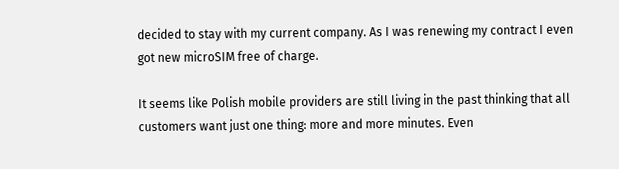decided to stay with my current company. As I was renewing my contract I even got new microSIM free of charge.

It seems like Polish mobile providers are still living in the past thinking that all customers want just one thing: more and more minutes. Even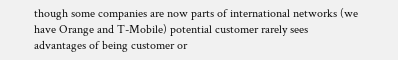though some companies are now parts of international networks (we have Orange and T-Mobile) potential customer rarely sees advantages of being customer or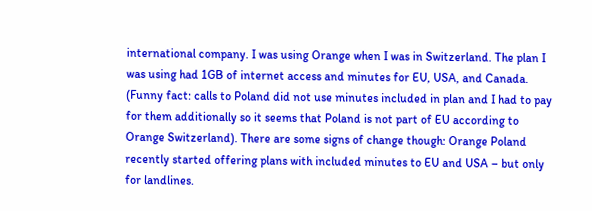international company. I was using Orange when I was in Switzerland. The plan I was using had 1GB of internet access and minutes for EU, USA, and Canada. (Funny fact: calls to Poland did not use minutes included in plan and I had to pay for them additionally so it seems that Poland is not part of EU according to Orange Switzerland). There are some signs of change though: Orange Poland recently started offering plans with included minutes to EU and USA – but only for landlines.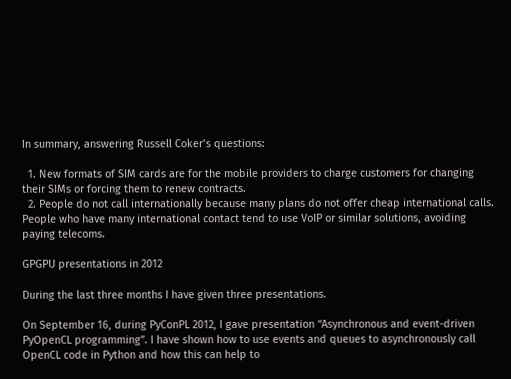In summary, answering Russell Coker’s questions:

  1. New formats of SIM cards are for the mobile providers to charge customers for changing their SIMs or forcing them to renew contracts.
  2. People do not call internationally because many plans do not offer cheap international calls. People who have many international contact tend to use VoIP or similar solutions, avoiding paying telecoms.

GPGPU presentations in 2012

During the last three months I have given three presentations.

On September 16, during PyConPL 2012, I gave presentation “Asynchronous and event-driven PyOpenCL programming”. I have shown how to use events and queues to asynchronously call OpenCL code in Python and how this can help to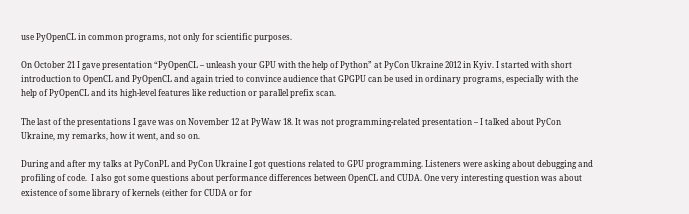use PyOpenCL in common programs, not only for scientific purposes.

On October 21 I gave presentation “PyOpenCL – unleash your GPU with the help of Python” at PyCon Ukraine 2012 in Kyiv. I started with short introduction to OpenCL and PyOpenCL and again tried to convince audience that GPGPU can be used in ordinary programs, especially with the help of PyOpenCL and its high-level features like reduction or parallel prefix scan.

The last of the presentations I gave was on November 12 at PyWaw 18. It was not programming-related presentation – I talked about PyCon Ukraine, my remarks, how it went, and so on.

During and after my talks at PyConPL and PyCon Ukraine I got questions related to GPU programming. Listeners were asking about debugging and profiling of code.  I also got some questions about performance differences between OpenCL and CUDA. One very interesting question was about existence of some library of kernels (either for CUDA or for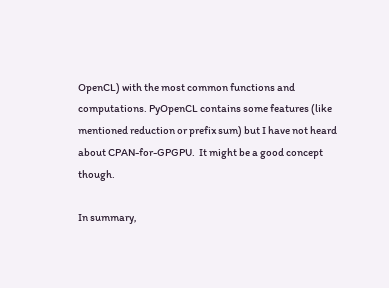OpenCL) with the most common functions and computations. PyOpenCL contains some features (like mentioned reduction or prefix sum) but I have not heard about CPAN-for-GPGPU.  It might be a good concept though.

In summary,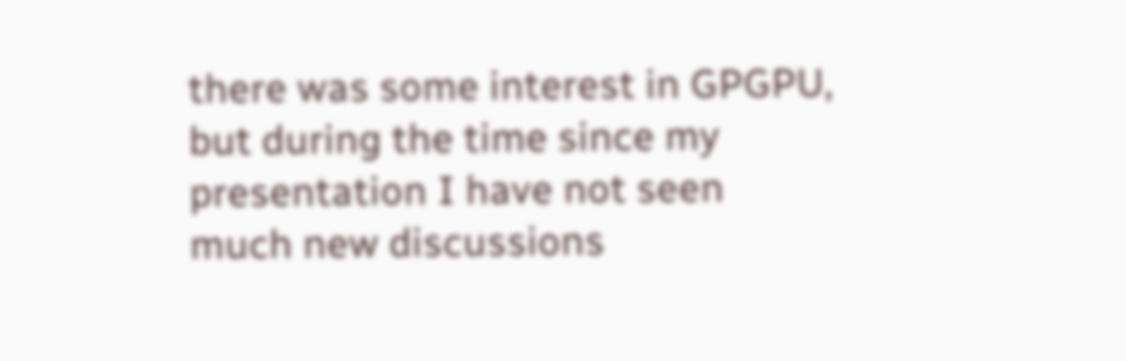there was some interest in GPGPU, but during the time since my presentation I have not seen much new discussions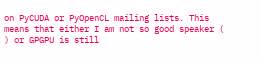on PyCUDA or PyOpenCL mailing lists. This means that either I am not so good speaker (  ) or GPGPU is still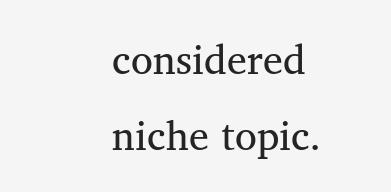considered niche topic.